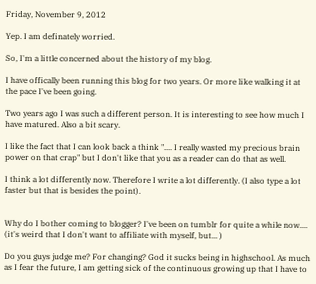Friday, November 9, 2012

Yep. I am definately worried.

So, I'm a little concerned about the history of my blog.

I have offically been running this blog for two years. Or more like walking it at the pace I've been going.

Two years ago I was such a different person. It is interesting to see how much I have matured. Also a bit scary.

I like the fact that I can look back a think ".... I really wasted my precious brain power on that crap" but I don't like that you as a reader can do that as well.

I think a lot differently now. Therefore I write a lot differently. (I also type a lot faster but that is besides the point).


Why do I bother coming to blogger? I've been on tumblr for quite a while now.... (it's weird that I don't want to affiliate with myself, but... )

Do you guys judge me? For changing? God it sucks being in highschool. As much as I fear the future, I am getting sick of the continuous growing up that I have to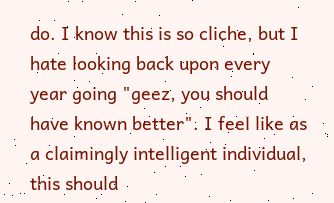do. I know this is so cliche, but I hate looking back upon every year going "geez, you should have known better". I feel like as a claimingly intelligent individual, this should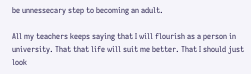be unnessecary step to becoming an adult.

All my teachers keeps saying that I will flourish as a person in university. That that life will suit me better. That I should just look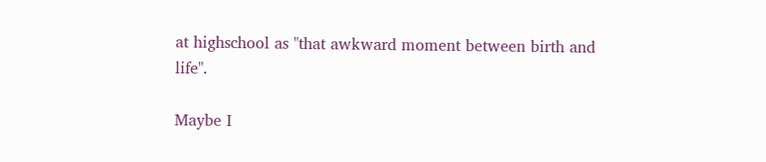at highschool as "that awkward moment between birth and life".

Maybe I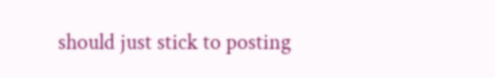should just stick to posting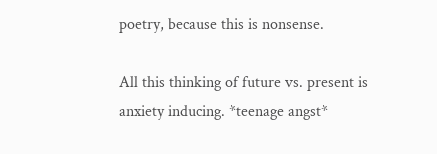poetry, because this is nonsense.

All this thinking of future vs. present is anxiety inducing. *teenage angst*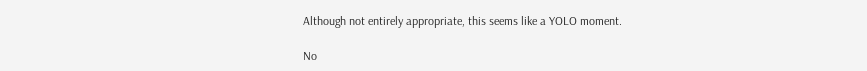Although not entirely appropriate, this seems like a YOLO moment.

No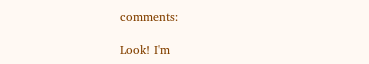comments:

Look! I'm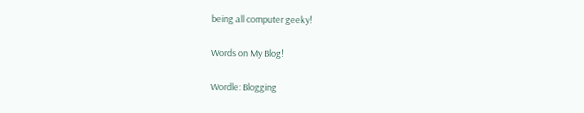being all computer geeky!

Words on My Blog!

Wordle: Blogging